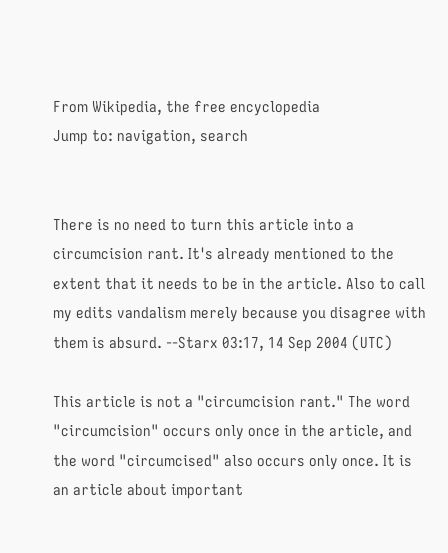From Wikipedia, the free encyclopedia
Jump to: navigation, search


There is no need to turn this article into a circumcision rant. It's already mentioned to the extent that it needs to be in the article. Also to call my edits vandalism merely because you disagree with them is absurd. --Starx 03:17, 14 Sep 2004 (UTC)

This article is not a "circumcision rant." The word "circumcision" occurs only once in the article, and the word "circumcised" also occurs only once. It is an article about important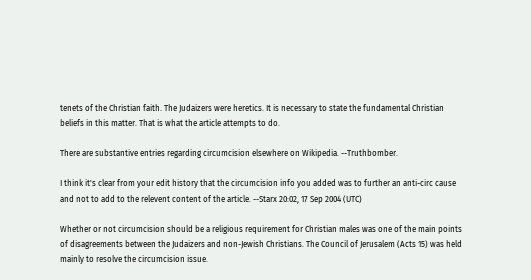tenets of the Christian faith. The Judaizers were heretics. It is necessary to state the fundamental Christian beliefs in this matter. That is what the article attempts to do.

There are substantive entries regarding circumcision elsewhere on Wikipedia. --Truthbomber.

I think it's clear from your edit history that the circumcision info you added was to further an anti-circ cause and not to add to the relevent content of the article. --Starx 20:02, 17 Sep 2004 (UTC)

Whether or not circumcision should be a religious requirement for Christian males was one of the main points of disagreements between the Judaizers and non-Jewish Christians. The Council of Jerusalem (Acts 15) was held mainly to resolve the circumcision issue.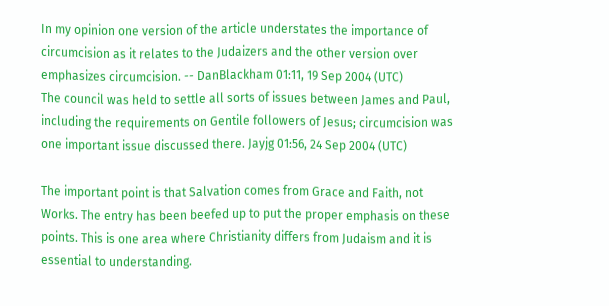In my opinion one version of the article understates the importance of circumcision as it relates to the Judaizers and the other version over emphasizes circumcision. -- DanBlackham 01:11, 19 Sep 2004 (UTC)
The council was held to settle all sorts of issues between James and Paul, including the requirements on Gentile followers of Jesus; circumcision was one important issue discussed there. Jayjg 01:56, 24 Sep 2004 (UTC)

The important point is that Salvation comes from Grace and Faith, not Works. The entry has been beefed up to put the proper emphasis on these points. This is one area where Christianity differs from Judaism and it is essential to understanding.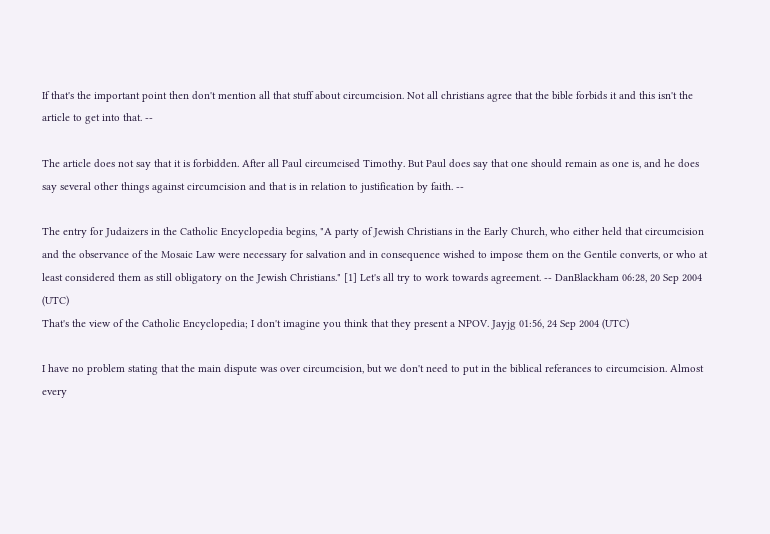If that's the important point then don't mention all that stuff about circumcision. Not all christians agree that the bible forbids it and this isn't the article to get into that. --

The article does not say that it is forbidden. After all Paul circumcised Timothy. But Paul does say that one should remain as one is, and he does say several other things against circumcision and that is in relation to justification by faith. --

The entry for Judaizers in the Catholic Encyclopedia begins, "A party of Jewish Christians in the Early Church, who either held that circumcision and the observance of the Mosaic Law were necessary for salvation and in consequence wished to impose them on the Gentile converts, or who at least considered them as still obligatory on the Jewish Christians." [1] Let's all try to work towards agreement. -- DanBlackham 06:28, 20 Sep 2004 (UTC)
That's the view of the Catholic Encyclopedia; I don't imagine you think that they present a NPOV. Jayjg 01:56, 24 Sep 2004 (UTC)

I have no problem stating that the main dispute was over circumcision, but we don't need to put in the biblical referances to circumcision. Almost every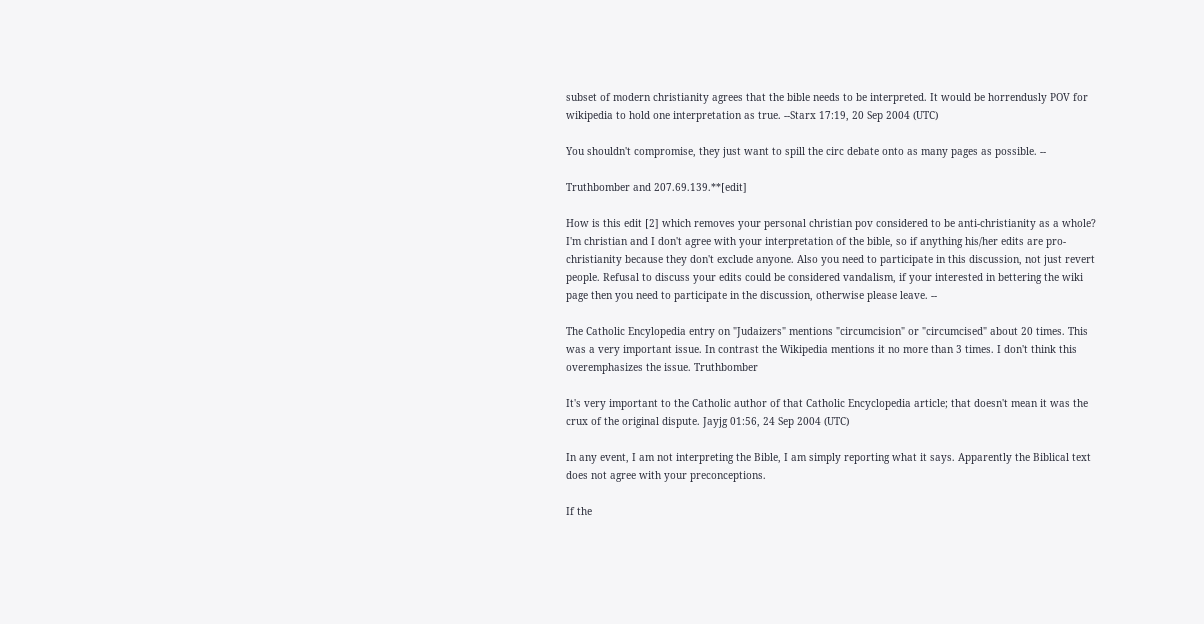subset of modern christianity agrees that the bible needs to be interpreted. It would be horrendusly POV for wikipedia to hold one interpretation as true. --Starx 17:19, 20 Sep 2004 (UTC)

You shouldn't compromise, they just want to spill the circ debate onto as many pages as possible. --

Truthbomber and 207.69.139.**[edit]

How is this edit [2] which removes your personal christian pov considered to be anti-christianity as a whole? I'm christian and I don't agree with your interpretation of the bible, so if anything his/her edits are pro-christianity because they don't exclude anyone. Also you need to participate in this discussion, not just revert people. Refusal to discuss your edits could be considered vandalism, if your interested in bettering the wiki page then you need to participate in the discussion, otherwise please leave. --

The Catholic Encylopedia entry on "Judaizers" mentions "circumcision" or "circumcised" about 20 times. This was a very important issue. In contrast the Wikipedia mentions it no more than 3 times. I don't think this overemphasizes the issue. Truthbomber

It's very important to the Catholic author of that Catholic Encyclopedia article; that doesn't mean it was the crux of the original dispute. Jayjg 01:56, 24 Sep 2004 (UTC)

In any event, I am not interpreting the Bible, I am simply reporting what it says. Apparently the Biblical text does not agree with your preconceptions.

If the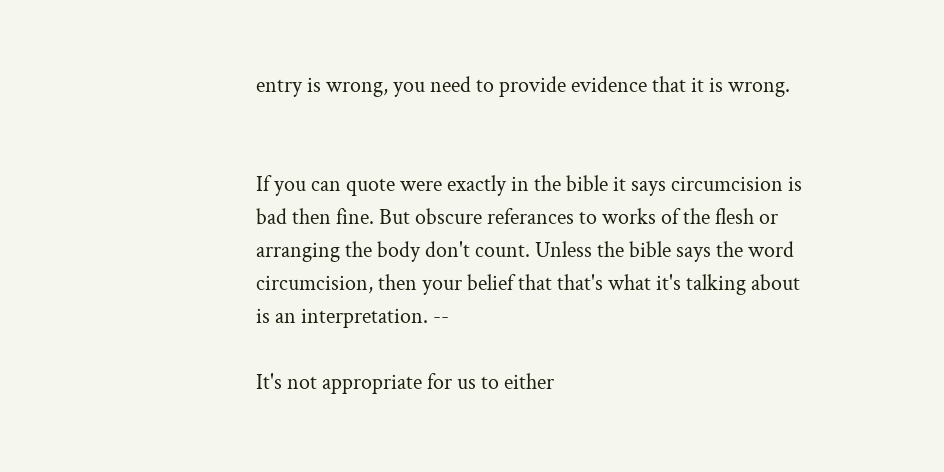entry is wrong, you need to provide evidence that it is wrong.


If you can quote were exactly in the bible it says circumcision is bad then fine. But obscure referances to works of the flesh or arranging the body don't count. Unless the bible says the word circumcision, then your belief that that's what it's talking about is an interpretation. --

It's not appropriate for us to either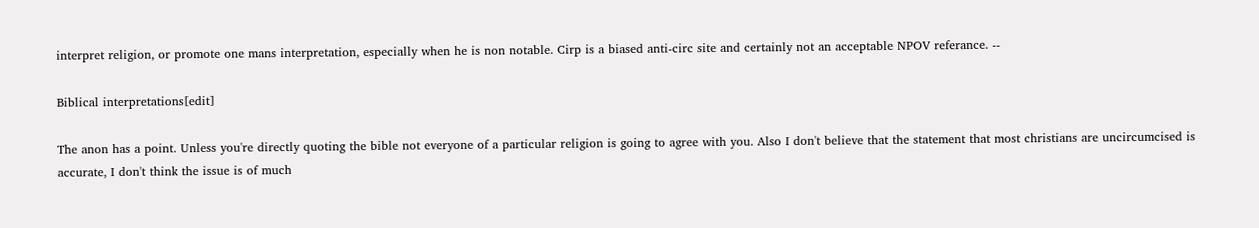interpret religion, or promote one mans interpretation, especially when he is non notable. Cirp is a biased anti-circ site and certainly not an acceptable NPOV referance. --

Biblical interpretations[edit]

The anon has a point. Unless you're directly quoting the bible not everyone of a particular religion is going to agree with you. Also I don't believe that the statement that most christians are uncircumcised is accurate, I don't think the issue is of much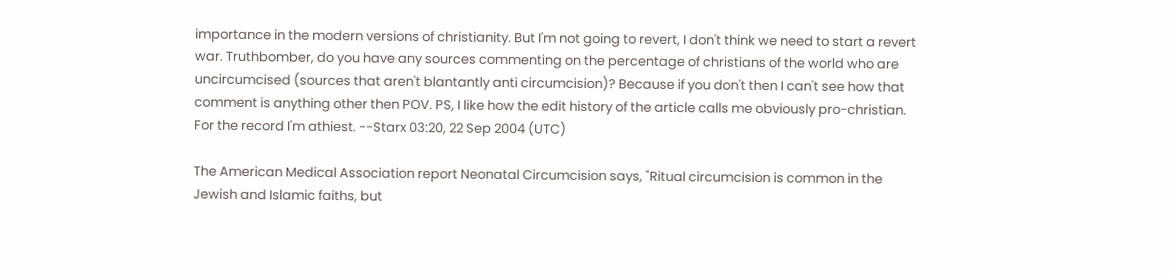importance in the modern versions of christianity. But I'm not going to revert, I don't think we need to start a revert war. Truthbomber, do you have any sources commenting on the percentage of christians of the world who are uncircumcised (sources that aren't blantantly anti circumcision)? Because if you don't then I can't see how that comment is anything other then POV. PS, I like how the edit history of the article calls me obviously pro-christian. For the record I'm athiest. --Starx 03:20, 22 Sep 2004 (UTC)

The American Medical Association report Neonatal Circumcision says, "Ritual circumcision is common in the Jewish and Islamic faiths, but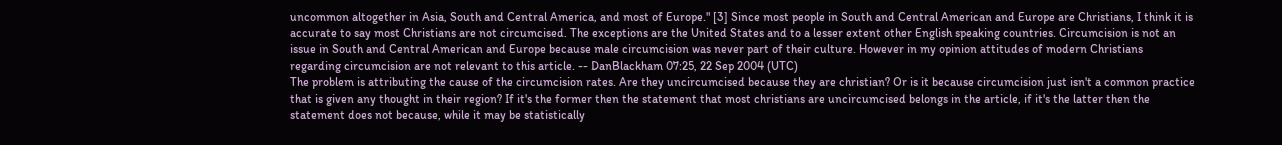uncommon altogether in Asia, South and Central America, and most of Europe." [3] Since most people in South and Central American and Europe are Christians, I think it is accurate to say most Christians are not circumcised. The exceptions are the United States and to a lesser extent other English speaking countries. Circumcision is not an issue in South and Central American and Europe because male circumcision was never part of their culture. However in my opinion attitudes of modern Christians regarding circumcision are not relevant to this article. -- DanBlackham 07:25, 22 Sep 2004 (UTC)
The problem is attributing the cause of the circumcision rates. Are they uncircumcised because they are christian? Or is it because circumcision just isn't a common practice that is given any thought in their region? If it's the former then the statement that most christians are uncircumcised belongs in the article, if it's the latter then the statement does not because, while it may be statistically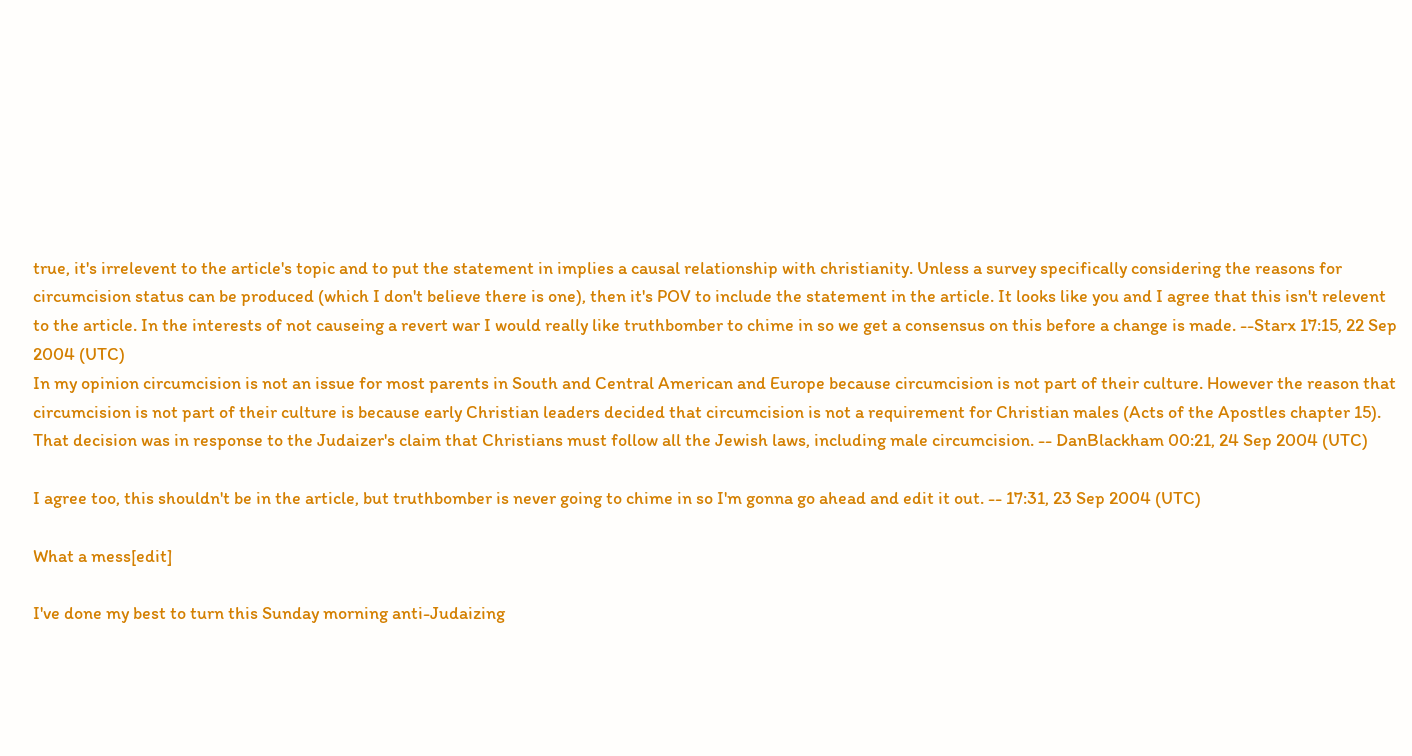true, it's irrelevent to the article's topic and to put the statement in implies a causal relationship with christianity. Unless a survey specifically considering the reasons for circumcision status can be produced (which I don't believe there is one), then it's POV to include the statement in the article. It looks like you and I agree that this isn't relevent to the article. In the interests of not causeing a revert war I would really like truthbomber to chime in so we get a consensus on this before a change is made. --Starx 17:15, 22 Sep 2004 (UTC)
In my opinion circumcision is not an issue for most parents in South and Central American and Europe because circumcision is not part of their culture. However the reason that circumcision is not part of their culture is because early Christian leaders decided that circumcision is not a requirement for Christian males (Acts of the Apostles chapter 15). That decision was in response to the Judaizer's claim that Christians must follow all the Jewish laws, including male circumcision. -- DanBlackham 00:21, 24 Sep 2004 (UTC)

I agree too, this shouldn't be in the article, but truthbomber is never going to chime in so I'm gonna go ahead and edit it out. -- 17:31, 23 Sep 2004 (UTC)

What a mess[edit]

I've done my best to turn this Sunday morning anti-Judaizing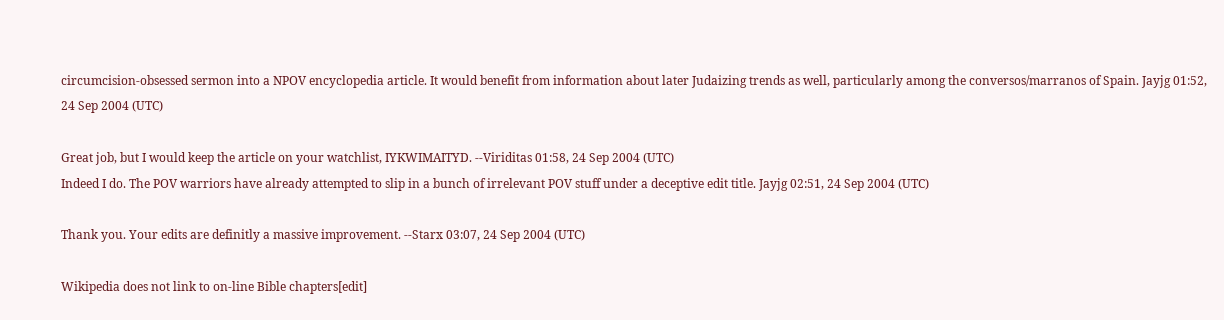circumcision-obsessed sermon into a NPOV encyclopedia article. It would benefit from information about later Judaizing trends as well, particularly among the conversos/marranos of Spain. Jayjg 01:52, 24 Sep 2004 (UTC)

Great job, but I would keep the article on your watchlist, IYKWIMAITYD. --Viriditas 01:58, 24 Sep 2004 (UTC)
Indeed I do. The POV warriors have already attempted to slip in a bunch of irrelevant POV stuff under a deceptive edit title. Jayjg 02:51, 24 Sep 2004 (UTC)

Thank you. Your edits are definitly a massive improvement. --Starx 03:07, 24 Sep 2004 (UTC)

Wikipedia does not link to on-line Bible chapters[edit]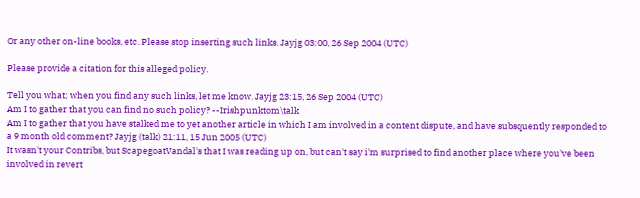Or any other on-line books, etc. Please stop inserting such links. Jayjg 03:00, 26 Sep 2004 (UTC)

Please provide a citation for this alleged policy.

Tell you what; when you find any such links, let me know. Jayjg 23:15, 26 Sep 2004 (UTC)
Am I to gather that you can find no such policy? --Irishpunktom\talk
Am I to gather that you have stalked me to yet another article in which I am involved in a content dispute, and have subsquently responded to a 9 month old comment? Jayjg (talk) 21:11, 15 Jun 2005 (UTC)
It wasn't your Contribs, but ScapegoatVandal's that I was reading up on, but can't say i'm surprised to find another place where you've been involved in revert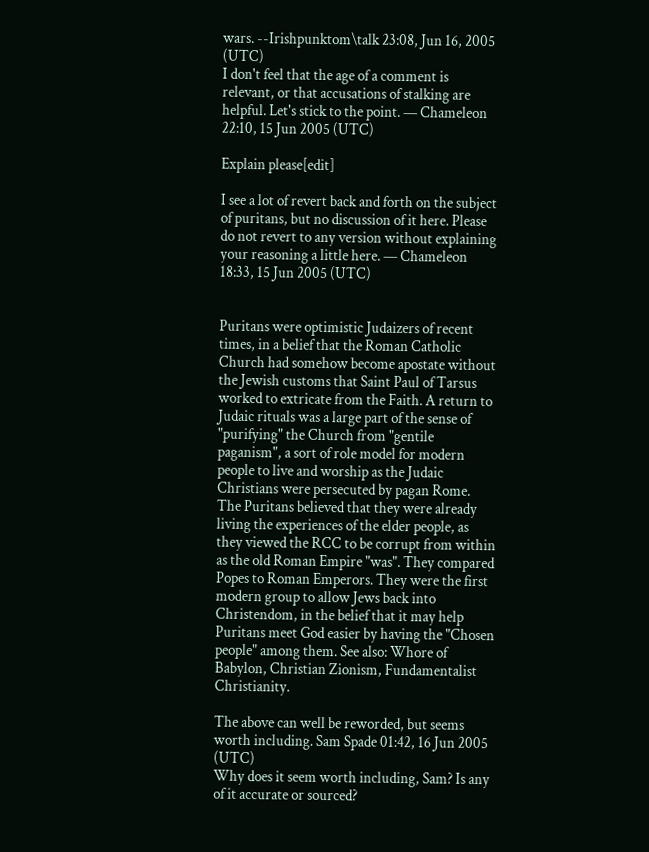wars. --Irishpunktom\talk 23:08, Jun 16, 2005 (UTC)
I don't feel that the age of a comment is relevant, or that accusations of stalking are helpful. Let's stick to the point. — Chameleon 22:10, 15 Jun 2005 (UTC)

Explain please[edit]

I see a lot of revert back and forth on the subject of puritans, but no discussion of it here. Please do not revert to any version without explaining your reasoning a little here. — Chameleon 18:33, 15 Jun 2005 (UTC)


Puritans were optimistic Judaizers of recent times, in a belief that the Roman Catholic Church had somehow become apostate without the Jewish customs that Saint Paul of Tarsus worked to extricate from the Faith. A return to Judaic rituals was a large part of the sense of "purifying" the Church from "gentile paganism", a sort of role model for modern people to live and worship as the Judaic Christians were persecuted by pagan Rome. The Puritans believed that they were already living the experiences of the elder people, as they viewed the RCC to be corrupt from within as the old Roman Empire "was". They compared Popes to Roman Emperors. They were the first modern group to allow Jews back into Christendom, in the belief that it may help Puritans meet God easier by having the "Chosen people" among them. See also: Whore of Babylon, Christian Zionism, Fundamentalist Christianity.

The above can well be reworded, but seems worth including. Sam Spade 01:42, 16 Jun 2005 (UTC)
Why does it seem worth including, Sam? Is any of it accurate or sourced?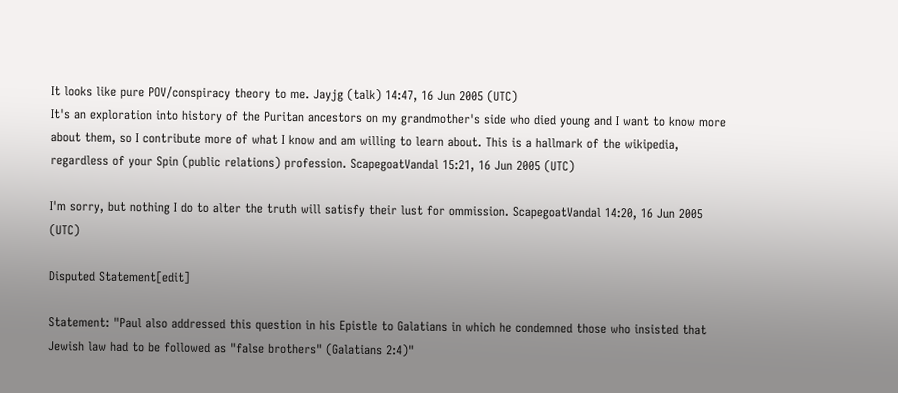It looks like pure POV/conspiracy theory to me. Jayjg (talk) 14:47, 16 Jun 2005 (UTC)
It's an exploration into history of the Puritan ancestors on my grandmother's side who died young and I want to know more about them, so I contribute more of what I know and am willing to learn about. This is a hallmark of the wikipedia, regardless of your Spin (public relations) profession. ScapegoatVandal 15:21, 16 Jun 2005 (UTC)

I'm sorry, but nothing I do to alter the truth will satisfy their lust for ommission. ScapegoatVandal 14:20, 16 Jun 2005 (UTC)

Disputed Statement[edit]

Statement: "Paul also addressed this question in his Epistle to Galatians in which he condemned those who insisted that Jewish law had to be followed as "false brothers" (Galatians 2:4)"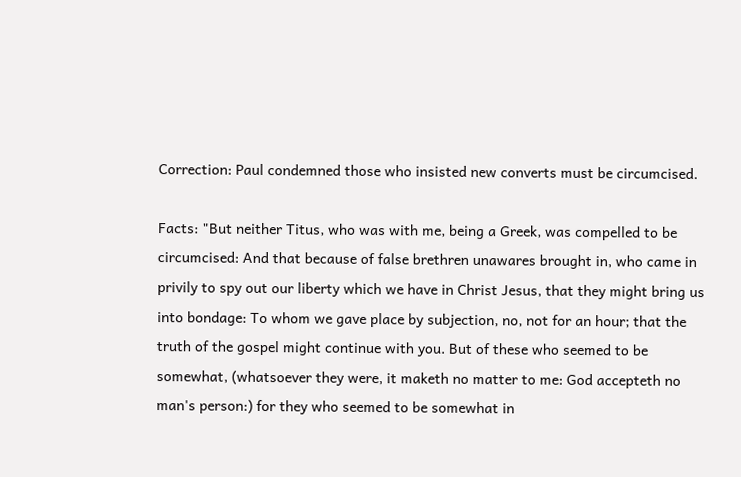Correction: Paul condemned those who insisted new converts must be circumcised.

Facts: "But neither Titus, who was with me, being a Greek, was compelled to be circumcised: And that because of false brethren unawares brought in, who came in privily to spy out our liberty which we have in Christ Jesus, that they might bring us into bondage: To whom we gave place by subjection, no, not for an hour; that the truth of the gospel might continue with you. But of these who seemed to be somewhat, (whatsoever they were, it maketh no matter to me: God accepteth no man's person:) for they who seemed to be somewhat in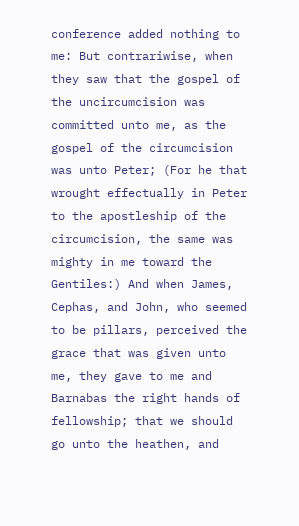conference added nothing to me: But contrariwise, when they saw that the gospel of the uncircumcision was committed unto me, as the gospel of the circumcision was unto Peter; (For he that wrought effectually in Peter to the apostleship of the circumcision, the same was mighty in me toward the Gentiles:) And when James, Cephas, and John, who seemed to be pillars, perceived the grace that was given unto me, they gave to me and Barnabas the right hands of fellowship; that we should go unto the heathen, and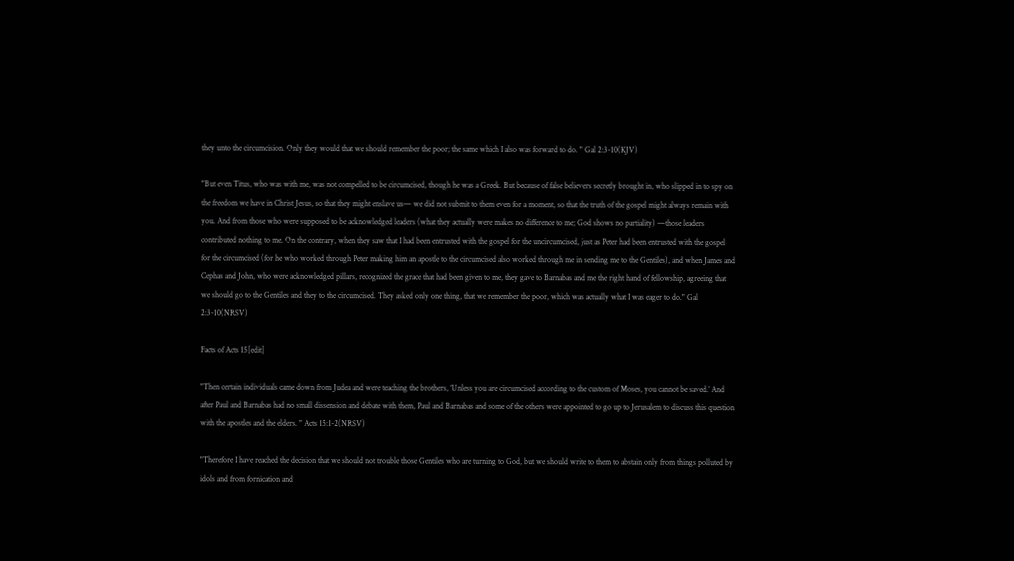they unto the circumcision. Only they would that we should remember the poor; the same which I also was forward to do. " Gal 2:3-10(KJV)

"But even Titus, who was with me, was not compelled to be circumcised, though he was a Greek. But because of false believers secretly brought in, who slipped in to spy on the freedom we have in Christ Jesus, so that they might enslave us— we did not submit to them even for a moment, so that the truth of the gospel might always remain with you. And from those who were supposed to be acknowledged leaders (what they actually were makes no difference to me; God shows no partiality) —those leaders contributed nothing to me. On the contrary, when they saw that I had been entrusted with the gospel for the uncircumcised, just as Peter had been entrusted with the gospel for the circumcised (for he who worked through Peter making him an apostle to the circumcised also worked through me in sending me to the Gentiles), and when James and Cephas and John, who were acknowledged pillars, recognized the grace that had been given to me, they gave to Barnabas and me the right hand of fellowship, agreeing that we should go to the Gentiles and they to the circumcised. They asked only one thing, that we remember the poor, which was actually what I was eager to do." Gal 2:3-10(NRSV)

Facts of Acts 15[edit]

"Then certain individuals came down from Judea and were teaching the brothers, ‘Unless you are circumcised according to the custom of Moses, you cannot be saved.’ And after Paul and Barnabas had no small dissension and debate with them, Paul and Barnabas and some of the others were appointed to go up to Jerusalem to discuss this question with the apostles and the elders. " Acts 15:1-2(NRSV)

"Therefore I have reached the decision that we should not trouble those Gentiles who are turning to God, but we should write to them to abstain only from things polluted by idols and from fornication and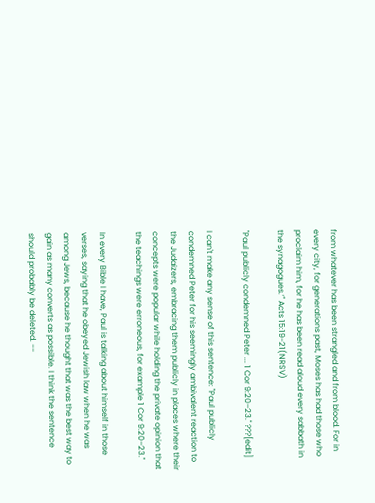from whatever has been strangled and from blood. For in every city, for generations past, Moses has had those who proclaim him, for he has been read aloud every sabbath in the synagogues.’" Acts 15:19-21(NRSV)

"Paul publicly condemned Peter ... 1 Cor 9:20–23." ???[edit]

I can't make any sense of this sentence: "Paul publicly condemned Peter for his seemingly ambivalent reaction to the Judaizers, embracing them publicly in places where their concepts were popular while holding the private opinion that the teachings were erroneous, for example 1 Cor 9:20–23."

In every Bible I have, Paul is talking about himself in those verses, saying that he obeyed Jewish law when he was among Jews, because he thought that was the best way to gain as many converts as possible. I think the sentence should probably be deleted. --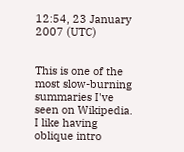12:54, 23 January 2007 (UTC)


This is one of the most slow-burning summaries I've seen on Wikipedia. I like having oblique intro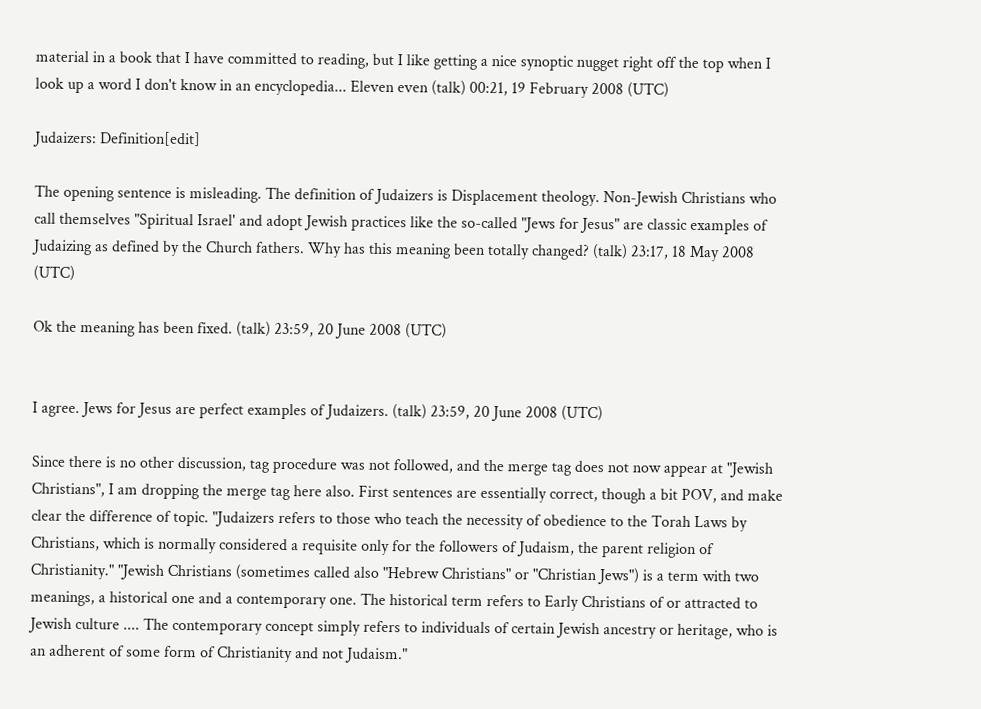material in a book that I have committed to reading, but I like getting a nice synoptic nugget right off the top when I look up a word I don't know in an encyclopedia... Eleven even (talk) 00:21, 19 February 2008 (UTC)

Judaizers: Definition[edit]

The opening sentence is misleading. The definition of Judaizers is Displacement theology. Non-Jewish Christians who call themselves "Spiritual Israel' and adopt Jewish practices like the so-called "Jews for Jesus" are classic examples of Judaizing as defined by the Church fathers. Why has this meaning been totally changed? (talk) 23:17, 18 May 2008 (UTC)

Ok the meaning has been fixed. (talk) 23:59, 20 June 2008 (UTC)


I agree. Jews for Jesus are perfect examples of Judaizers. (talk) 23:59, 20 June 2008 (UTC)

Since there is no other discussion, tag procedure was not followed, and the merge tag does not now appear at "Jewish Christians", I am dropping the merge tag here also. First sentences are essentially correct, though a bit POV, and make clear the difference of topic. "Judaizers refers to those who teach the necessity of obedience to the Torah Laws by Christians, which is normally considered a requisite only for the followers of Judaism, the parent religion of Christianity." "Jewish Christians (sometimes called also "Hebrew Christians" or "Christian Jews") is a term with two meanings, a historical one and a contemporary one. The historical term refers to Early Christians of or attracted to Jewish culture .... The contemporary concept simply refers to individuals of certain Jewish ancestry or heritage, who is an adherent of some form of Christianity and not Judaism."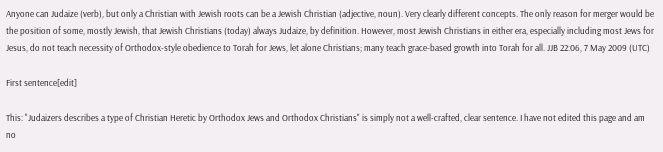Anyone can Judaize (verb), but only a Christian with Jewish roots can be a Jewish Christian (adjective, noun). Very clearly different concepts. The only reason for merger would be the position of some, mostly Jewish, that Jewish Christians (today) always Judaize, by definition. However, most Jewish Christians in either era, especially including most Jews for Jesus, do not teach necessity of Orthodox-style obedience to Torah for Jews, let alone Christians; many teach grace-based growth into Torah for all. JJB 22:06, 7 May 2009 (UTC)

First sentence[edit]

This: "Judaizers describes a type of Christian Heretic by Orthodox Jews and Orthodox Christians" is simply not a well-crafted, clear sentence. I have not edited this page and am no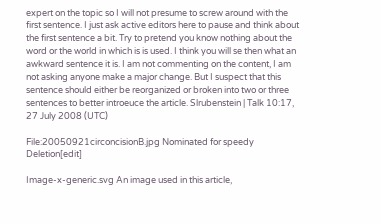expert on the topic so I will not presume to screw around with the first sentence. I just ask active editors here to pause and think about the first sentence a bit. Try to pretend you know nothing about the word or the world in which is is used. I think you will se then what an awkward sentence it is. I am not commenting on the content, I am not asking anyone make a major change. But I suspect that this sentence should either be reorganized or broken into two or three sentences to better introeuce the article. Slrubenstein | Talk 10:17, 27 July 2008 (UTC)

File:20050921circoncisionB.jpg Nominated for speedy Deletion[edit]

Image-x-generic.svg An image used in this article,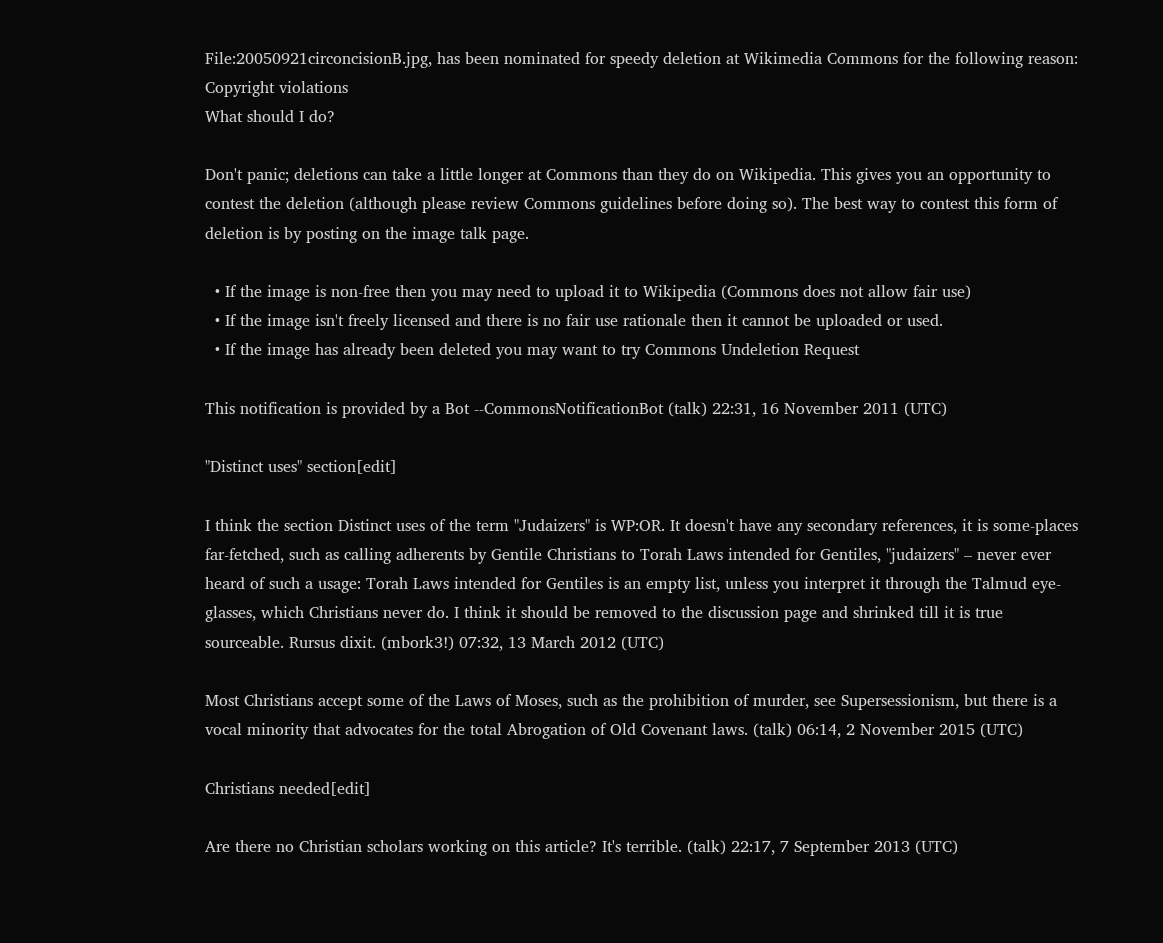File:20050921circoncisionB.jpg, has been nominated for speedy deletion at Wikimedia Commons for the following reason: Copyright violations
What should I do?

Don't panic; deletions can take a little longer at Commons than they do on Wikipedia. This gives you an opportunity to contest the deletion (although please review Commons guidelines before doing so). The best way to contest this form of deletion is by posting on the image talk page.

  • If the image is non-free then you may need to upload it to Wikipedia (Commons does not allow fair use)
  • If the image isn't freely licensed and there is no fair use rationale then it cannot be uploaded or used.
  • If the image has already been deleted you may want to try Commons Undeletion Request

This notification is provided by a Bot --CommonsNotificationBot (talk) 22:31, 16 November 2011 (UTC)

"Distinct uses" section[edit]

I think the section Distinct uses of the term "Judaizers" is WP:OR. It doesn't have any secondary references, it is some-places far-fetched, such as calling adherents by Gentile Christians to Torah Laws intended for Gentiles, "judaizers" – never ever heard of such a usage: Torah Laws intended for Gentiles is an empty list, unless you interpret it through the Talmud eye-glasses, which Christians never do. I think it should be removed to the discussion page and shrinked till it is true sourceable. Rursus dixit. (mbork3!) 07:32, 13 March 2012 (UTC)

Most Christians accept some of the Laws of Moses, such as the prohibition of murder, see Supersessionism, but there is a vocal minority that advocates for the total Abrogation of Old Covenant laws. (talk) 06:14, 2 November 2015 (UTC)

Christians needed[edit]

Are there no Christian scholars working on this article? It's terrible. (talk) 22:17, 7 September 2013 (UTC)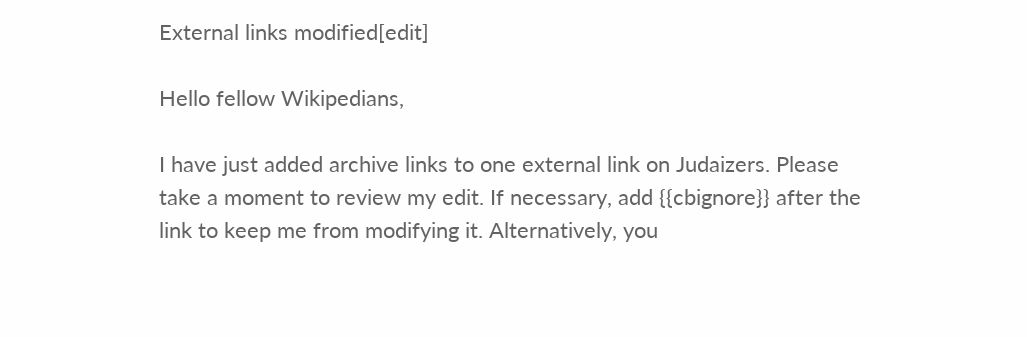External links modified[edit]

Hello fellow Wikipedians,

I have just added archive links to one external link on Judaizers. Please take a moment to review my edit. If necessary, add {{cbignore}} after the link to keep me from modifying it. Alternatively, you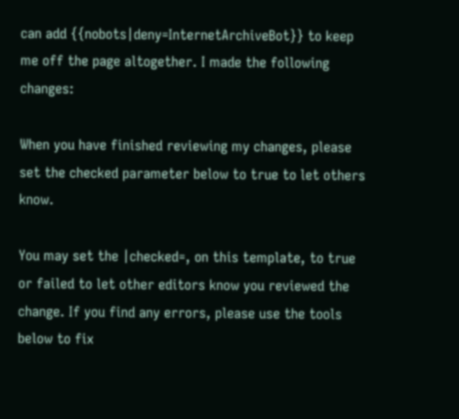can add {{nobots|deny=InternetArchiveBot}} to keep me off the page altogether. I made the following changes:

When you have finished reviewing my changes, please set the checked parameter below to true to let others know.

You may set the |checked=, on this template, to true or failed to let other editors know you reviewed the change. If you find any errors, please use the tools below to fix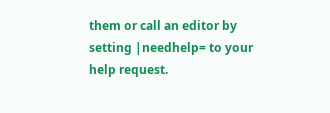them or call an editor by setting |needhelp= to your help request.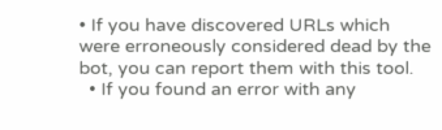• If you have discovered URLs which were erroneously considered dead by the bot, you can report them with this tool.
  • If you found an error with any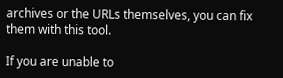archives or the URLs themselves, you can fix them with this tool.

If you are unable to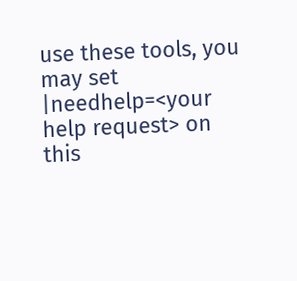use these tools, you may set |needhelp=<your help request> on this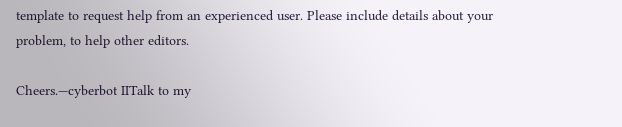template to request help from an experienced user. Please include details about your problem, to help other editors.

Cheers.—cyberbot IITalk to my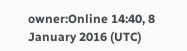owner:Online 14:40, 8 January 2016 (UTC)